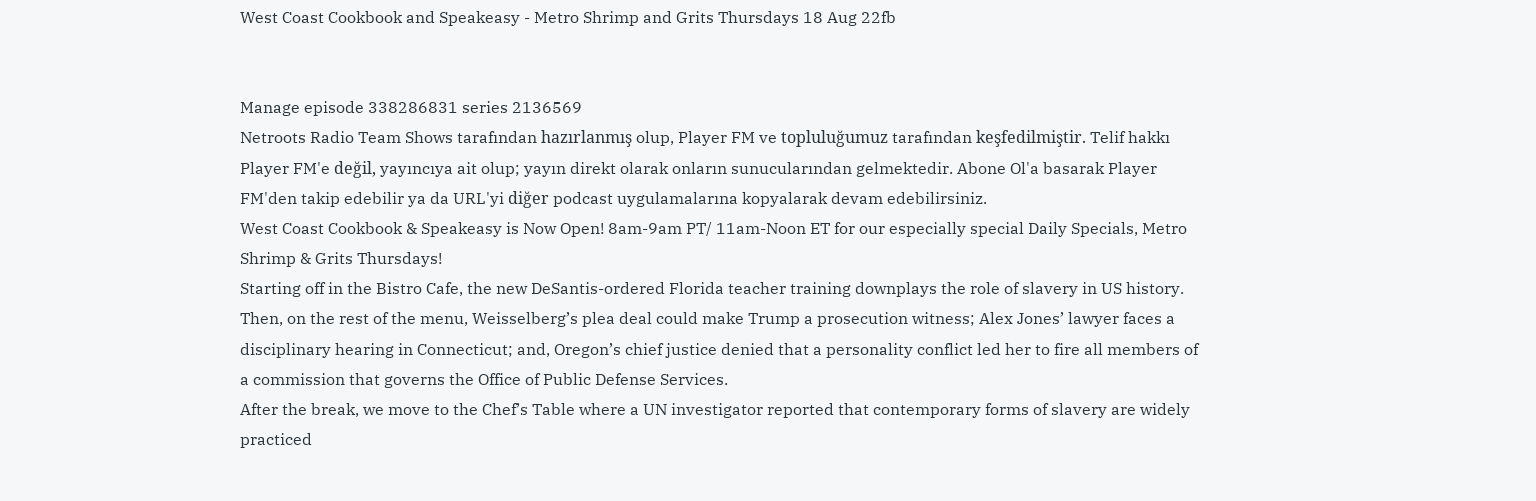West Coast Cookbook and Speakeasy - Metro Shrimp and Grits Thursdays 18 Aug 22fb


Manage episode 338286831 series 2136569
Netroots Radio Team Shows tarafından hazırlanmış olup, Player FM ve topluluğumuz tarafından keşfedilmiştir. Telif hakkı Player FM'e değil, yayıncıya ait olup; yayın direkt olarak onların sunucularından gelmektedir. Abone Ol'a basarak Player FM'den takip edebilir ya da URL'yi diğer podcast uygulamalarına kopyalarak devam edebilirsiniz.
West Coast Cookbook & Speakeasy is Now Open! 8am-9am PT/ 11am-Noon ET for our especially special Daily Specials, Metro Shrimp & Grits Thursdays!
Starting off in the Bistro Cafe, the new DeSantis-ordered Florida teacher training downplays the role of slavery in US history.
Then, on the rest of the menu, Weisselberg’s plea deal could make Trump a prosecution witness; Alex Jones’ lawyer faces a disciplinary hearing in Connecticut; and, Oregon’s chief justice denied that a personality conflict led her to fire all members of a commission that governs the Office of Public Defense Services.
After the break, we move to the Chef’s Table where a UN investigator reported that contemporary forms of slavery are widely practiced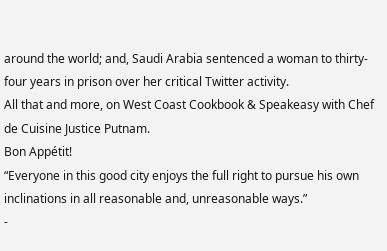around the world; and, Saudi Arabia sentenced a woman to thirty-four years in prison over her critical Twitter activity.
All that and more, on West Coast Cookbook & Speakeasy with Chef de Cuisine Justice Putnam.
Bon Appétit!
“Everyone in this good city enjoys the full right to pursue his own inclinations in all reasonable and, unreasonable ways.”
-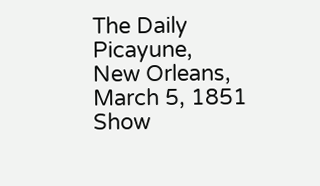The Daily Picayune,
New Orleans, March 5, 1851
Show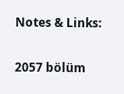Notes & Links:

2057 bölüm